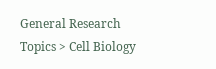General Research Topics > Cell Biology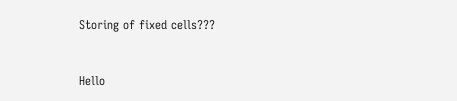Storing of fixed cells???


Hello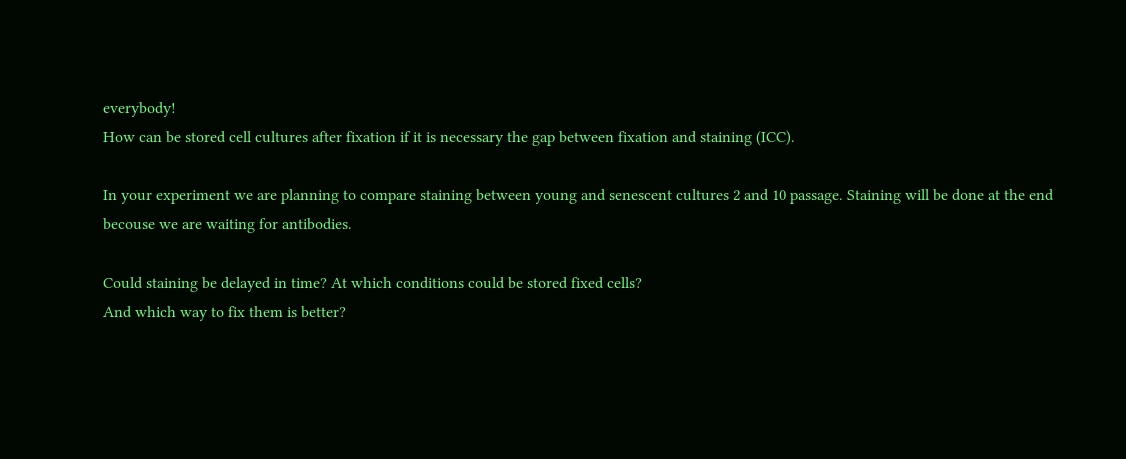everybody!
How can be stored cell cultures after fixation if it is necessary the gap between fixation and staining (ICC).

In your experiment we are planning to compare staining between young and senescent cultures 2 and 10 passage. Staining will be done at the end becouse we are waiting for antibodies.

Could staining be delayed in time? At which conditions could be stored fixed cells?
And which way to fix them is better?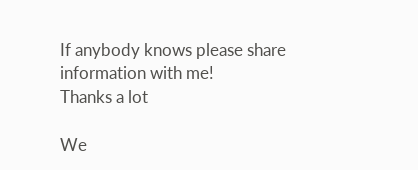If anybody knows please share information with me!
Thanks a lot

We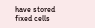have stored fixed cells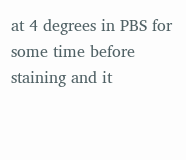at 4 degrees in PBS for some time before staining and it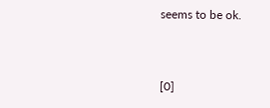seems to be ok.


[0]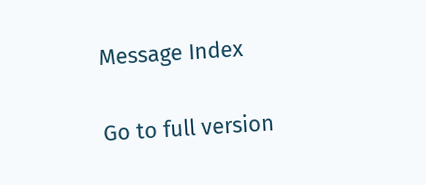Message Index

Go to full version